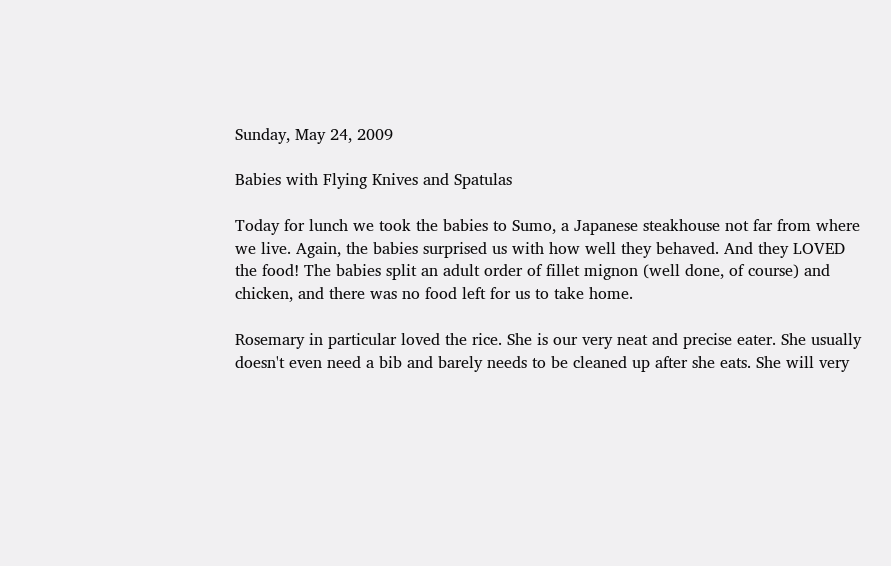Sunday, May 24, 2009

Babies with Flying Knives and Spatulas

Today for lunch we took the babies to Sumo, a Japanese steakhouse not far from where we live. Again, the babies surprised us with how well they behaved. And they LOVED the food! The babies split an adult order of fillet mignon (well done, of course) and chicken, and there was no food left for us to take home.

Rosemary in particular loved the rice. She is our very neat and precise eater. She usually doesn't even need a bib and barely needs to be cleaned up after she eats. She will very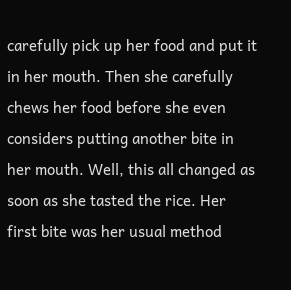carefully pick up her food and put it in her mouth. Then she carefully chews her food before she even considers putting another bite in her mouth. Well, this all changed as soon as she tasted the rice. Her first bite was her usual method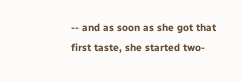-- and as soon as she got that first taste, she started two-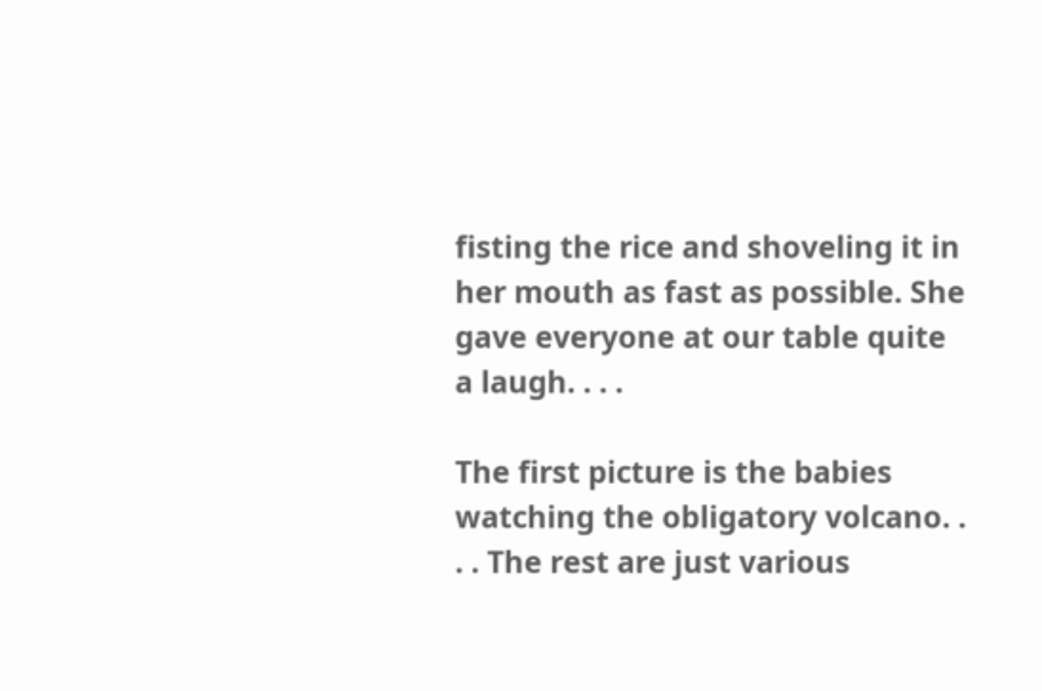fisting the rice and shoveling it in her mouth as fast as possible. She gave everyone at our table quite a laugh. . . .

The first picture is the babies watching the obligatory volcano. . . . The rest are just various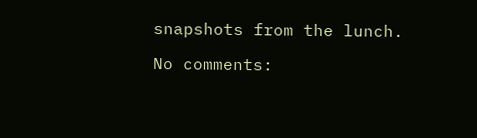snapshots from the lunch.

No comments: